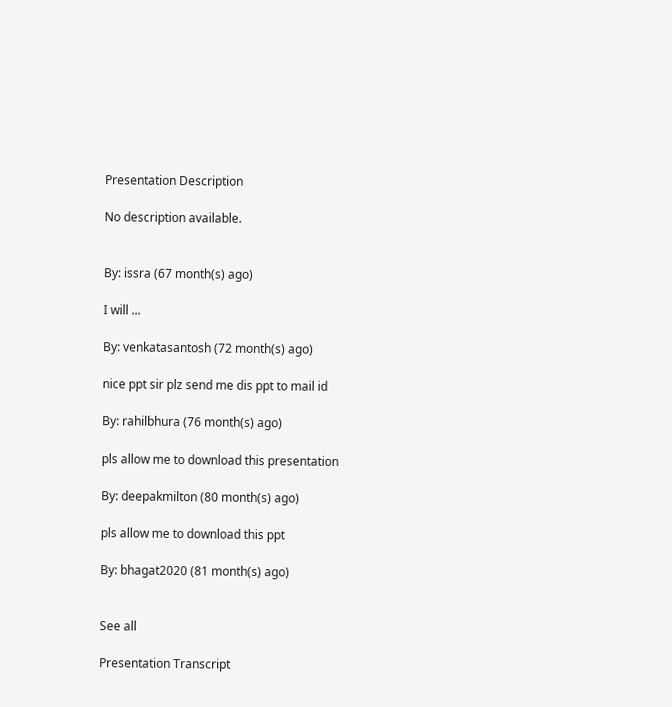Presentation Description

No description available.


By: issra (67 month(s) ago)

I will ...

By: venkatasantosh (72 month(s) ago)

nice ppt sir plz send me dis ppt to mail id

By: rahilbhura (76 month(s) ago)

pls allow me to download this presentation

By: deepakmilton (80 month(s) ago)

pls allow me to download this ppt

By: bhagat2020 (81 month(s) ago)


See all

Presentation Transcript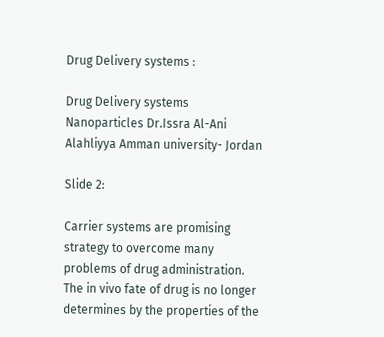Drug Delivery systems :

Drug Delivery systems Nanoparticles Dr.Issra Al-Ani Alahliyya Amman university- Jordan

Slide 2:

Carrier systems are promising strategy to overcome many problems of drug administration. The in vivo fate of drug is no longer determines by the properties of the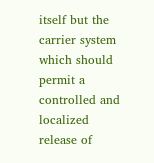itself but the carrier system which should permit a controlled and localized release of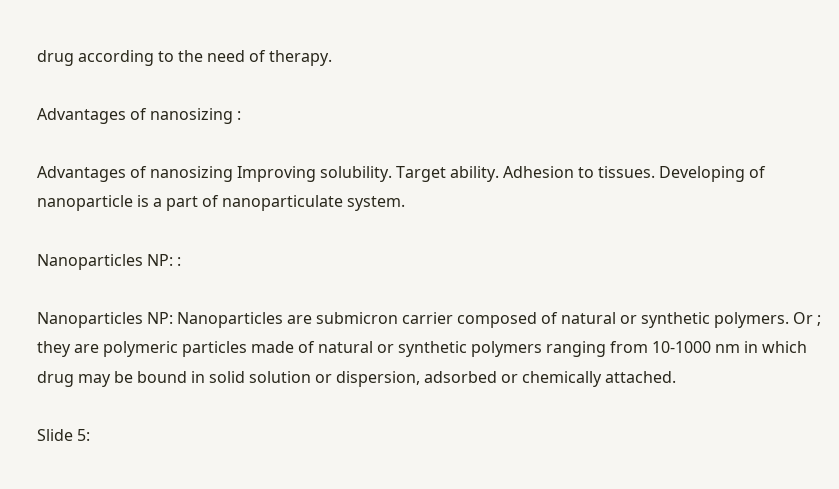drug according to the need of therapy.

Advantages of nanosizing :

Advantages of nanosizing Improving solubility. Target ability. Adhesion to tissues. Developing of nanoparticle is a part of nanoparticulate system.

Nanoparticles NP: :

Nanoparticles NP: Nanoparticles are submicron carrier composed of natural or synthetic polymers. Or ; they are polymeric particles made of natural or synthetic polymers ranging from 10-1000 nm in which drug may be bound in solid solution or dispersion, adsorbed or chemically attached.

Slide 5: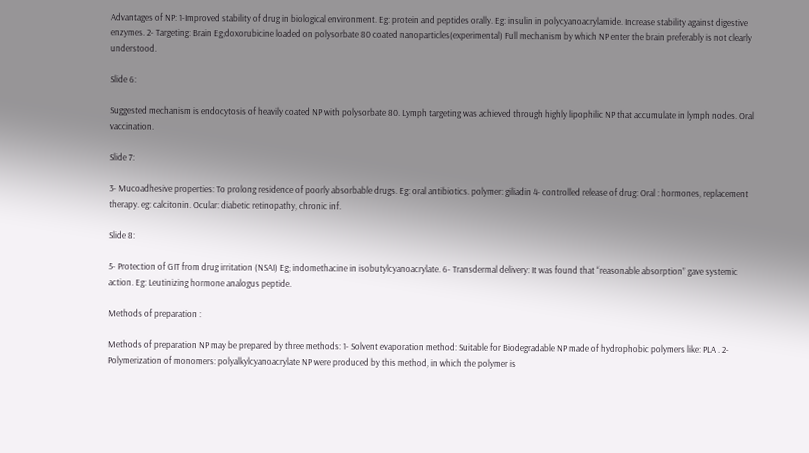Advantages of NP: 1-Improved stability of drug in biological environment. Eg: protein and peptides orally. Eg: insulin in polycyanoacrylamide. Increase stability against digestive enzymes. 2- Targeting: Brain Eg;doxorubicine loaded on polysorbate 80 coated nanoparticles(experimental) Full mechanism by which NP enter the brain preferably is not clearly understood.

Slide 6:

Suggested mechanism is endocytosis of heavily coated NP with polysorbate 80. Lymph targeting was achieved through highly lipophilic NP that accumulate in lymph nodes. Oral vaccination.

Slide 7:

3- Mucoadhesive properties: To prolong residence of poorly absorbable drugs. Eg: oral antibiotics. polymer: giliadin 4- controlled release of drug: Oral : hormones, replacement therapy. eg: calcitonin. Ocular: diabetic retinopathy, chronic inf.

Slide 8:

5- Protection of GIT from drug irritation (NSAI) Eg; indomethacine in isobutylcyanoacrylate. 6- Transdermal delivery: It was found that “reasonable absorption” gave systemic action. Eg: Leutinizing hormone analogus peptide.

Methods of preparation :

Methods of preparation NP may be prepared by three methods: 1- Solvent evaporation method: Suitable for Biodegradable NP made of hydrophobic polymers like: PLA . 2- Polymerization of monomers: polyalkylcyanoacrylate NP were produced by this method, in which the polymer is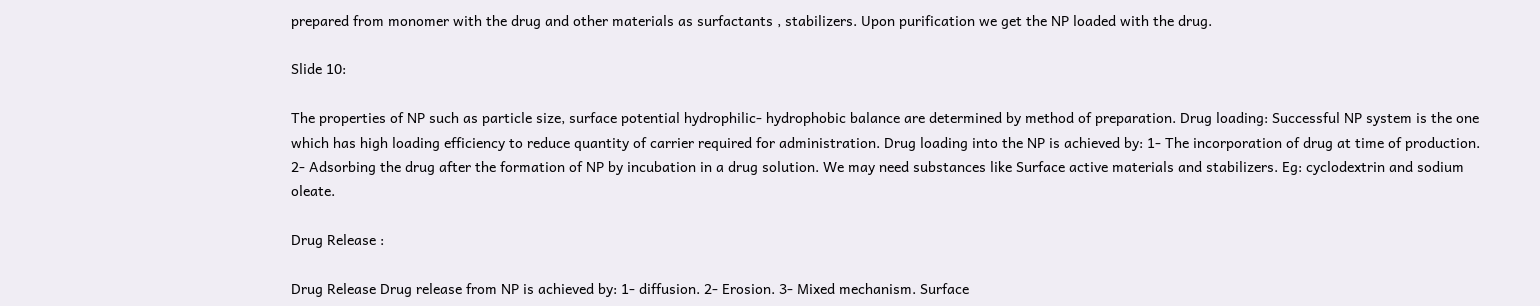prepared from monomer with the drug and other materials as surfactants , stabilizers. Upon purification we get the NP loaded with the drug.

Slide 10:

The properties of NP such as particle size, surface potential hydrophilic- hydrophobic balance are determined by method of preparation. Drug loading: Successful NP system is the one which has high loading efficiency to reduce quantity of carrier required for administration. Drug loading into the NP is achieved by: 1- The incorporation of drug at time of production. 2- Adsorbing the drug after the formation of NP by incubation in a drug solution. We may need substances like Surface active materials and stabilizers. Eg: cyclodextrin and sodium oleate.

Drug Release :

Drug Release Drug release from NP is achieved by: 1- diffusion. 2- Erosion. 3- Mixed mechanism. Surface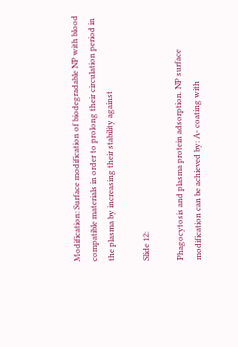Modification: Surface modification of biodegradable NP with blood compatible materials in order to prolong their circulation period in the plasma by increasing their stability against

Slide 12:

Phagocytosis and plasma protein adsorption. NP surface modification can be achieved by: A- coating with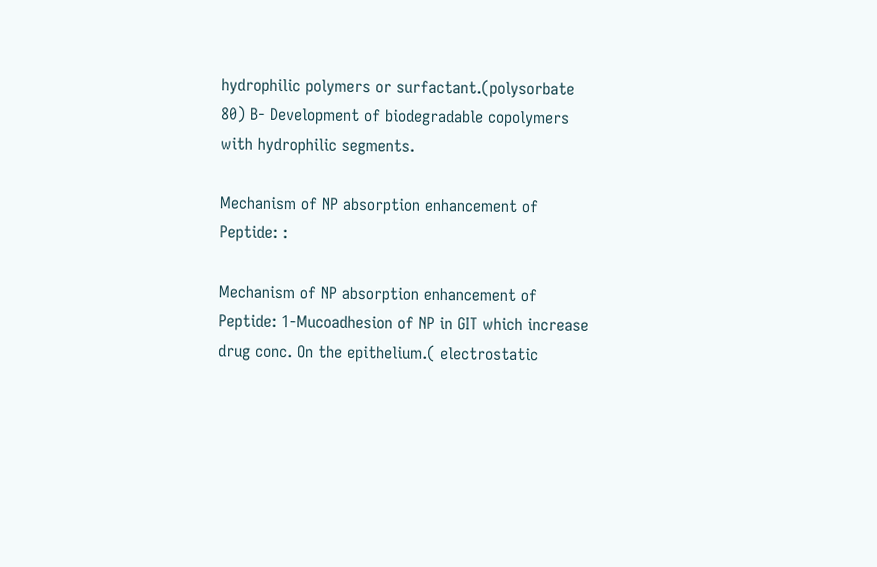hydrophilic polymers or surfactant.(polysorbate 80) B- Development of biodegradable copolymers with hydrophilic segments.

Mechanism of NP absorption enhancement of Peptide: :

Mechanism of NP absorption enhancement of Peptide: 1-Mucoadhesion of NP in GIT which increase drug conc. On the epithelium.( electrostatic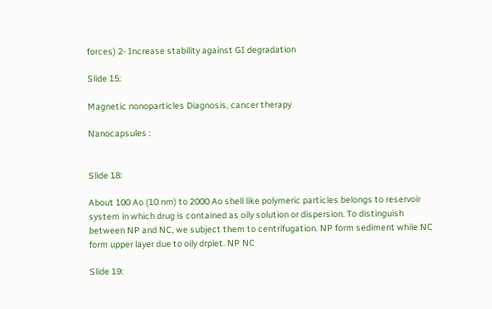forces) 2- Increase stability against GI degradation

Slide 15:

Magnetic nonoparticles Diagnosis, cancer therapy

Nanocapsules :


Slide 18:

About 100 Ao (10 nm) to 2000 Ao shell like polymeric particles belongs to reservoir system in which drug is contained as oily solution or dispersion. To distinguish between NP and NC, we subject them to centrifugation. NP form sediment while NC form upper layer due to oily drplet. NP NC

Slide 19: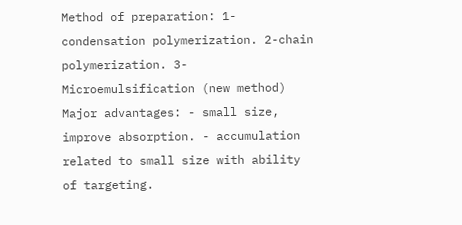Method of preparation: 1- condensation polymerization. 2-chain polymerization. 3-Microemulsification (new method) Major advantages: - small size, improve absorption. - accumulation related to small size with ability of targeting.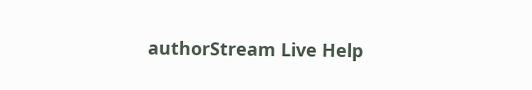authorStream Live Help